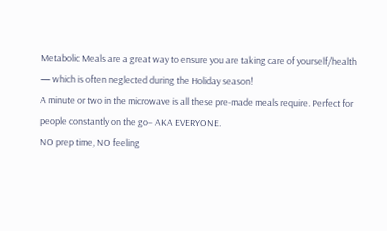Metabolic Meals are a great way to ensure you are taking care of yourself/health — which is often neglected during the Holiday season!
A minute or two in the microwave is all these pre-made meals require. Perfect for people constantly on the go– AKA EVERYONE.
NO prep time, NO feeling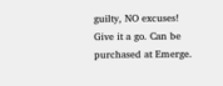guilty, NO excuses!
Give it a go. Can be purchased at Emerge.